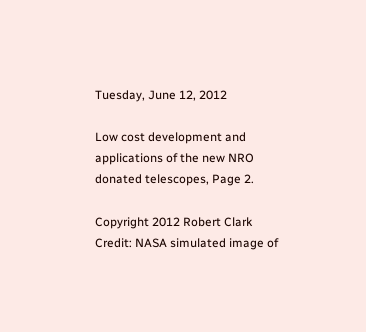Tuesday, June 12, 2012

Low cost development and applications of the new NRO donated telescopes, Page 2.

Copyright 2012 Robert Clark
Credit: NASA simulated image of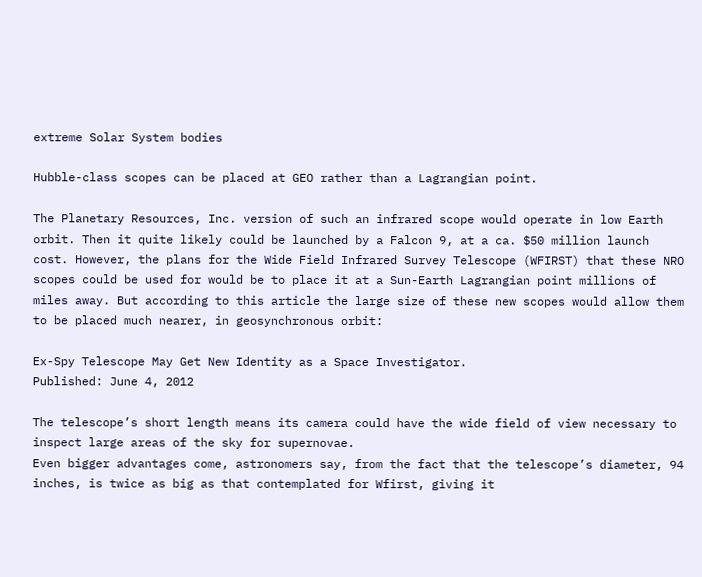extreme Solar System bodies

Hubble-class scopes can be placed at GEO rather than a Lagrangian point.

The Planetary Resources, Inc. version of such an infrared scope would operate in low Earth orbit. Then it quite likely could be launched by a Falcon 9, at a ca. $50 million launch cost. However, the plans for the Wide Field Infrared Survey Telescope (WFIRST) that these NRO scopes could be used for would be to place it at a Sun-Earth Lagrangian point millions of miles away. But according to this article the large size of these new scopes would allow them to be placed much nearer, in geosynchronous orbit:

Ex-Spy Telescope May Get New Identity as a Space Investigator.
Published: June 4, 2012

The telescope’s short length means its camera could have the wide field of view necessary to inspect large areas of the sky for supernovae.
Even bigger advantages come, astronomers say, from the fact that the telescope’s diameter, 94 inches, is twice as big as that contemplated for Wfirst, giving it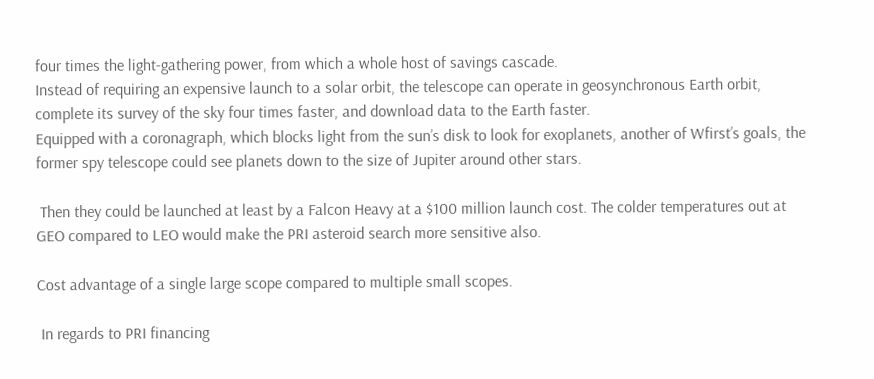four times the light-gathering power, from which a whole host of savings cascade.
Instead of requiring an expensive launch to a solar orbit, the telescope can operate in geosynchronous Earth orbit, complete its survey of the sky four times faster, and download data to the Earth faster.
Equipped with a coronagraph, which blocks light from the sun’s disk to look for exoplanets, another of Wfirst’s goals, the former spy telescope could see planets down to the size of Jupiter around other stars.

 Then they could be launched at least by a Falcon Heavy at a $100 million launch cost. The colder temperatures out at GEO compared to LEO would make the PRI asteroid search more sensitive also.

Cost advantage of a single large scope compared to multiple small scopes.

 In regards to PRI financing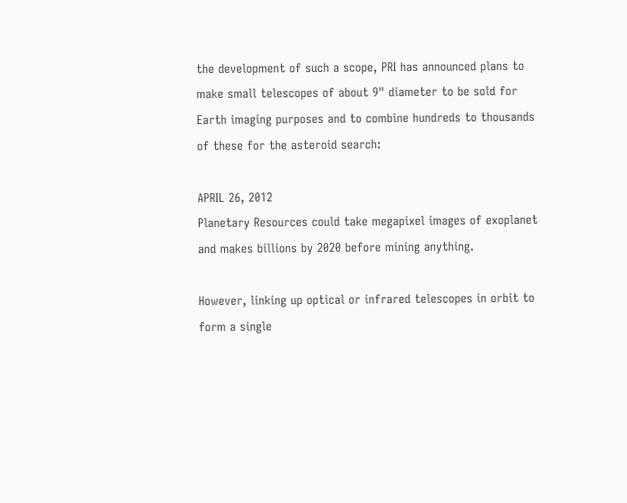the development of such a scope, PRI has announced plans to make small telescopes of about 9" diameter to be sold for Earth imaging purposes and to combine hundreds to thousands of these for the asteroid search:

APRIL 26, 2012
Planetary Resources could take megapixel images of exoplanet and makes billions by 2020 before mining anything.

However, linking up optical or infrared telescopes in orbit to form a single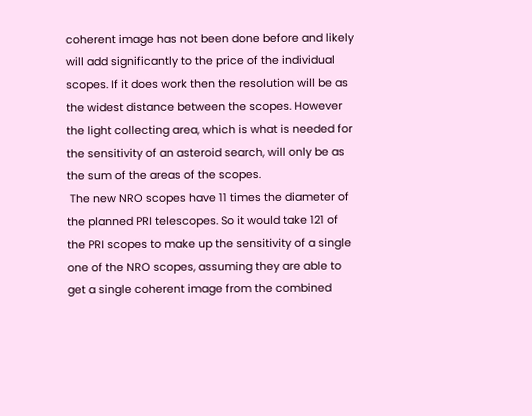coherent image has not been done before and likely will add significantly to the price of the individual scopes. If it does work then the resolution will be as the widest distance between the scopes. However the light collecting area, which is what is needed for the sensitivity of an asteroid search, will only be as the sum of the areas of the scopes.
 The new NRO scopes have 11 times the diameter of the planned PRI telescopes. So it would take 121 of the PRI scopes to make up the sensitivity of a single one of the NRO scopes, assuming they are able to get a single coherent image from the combined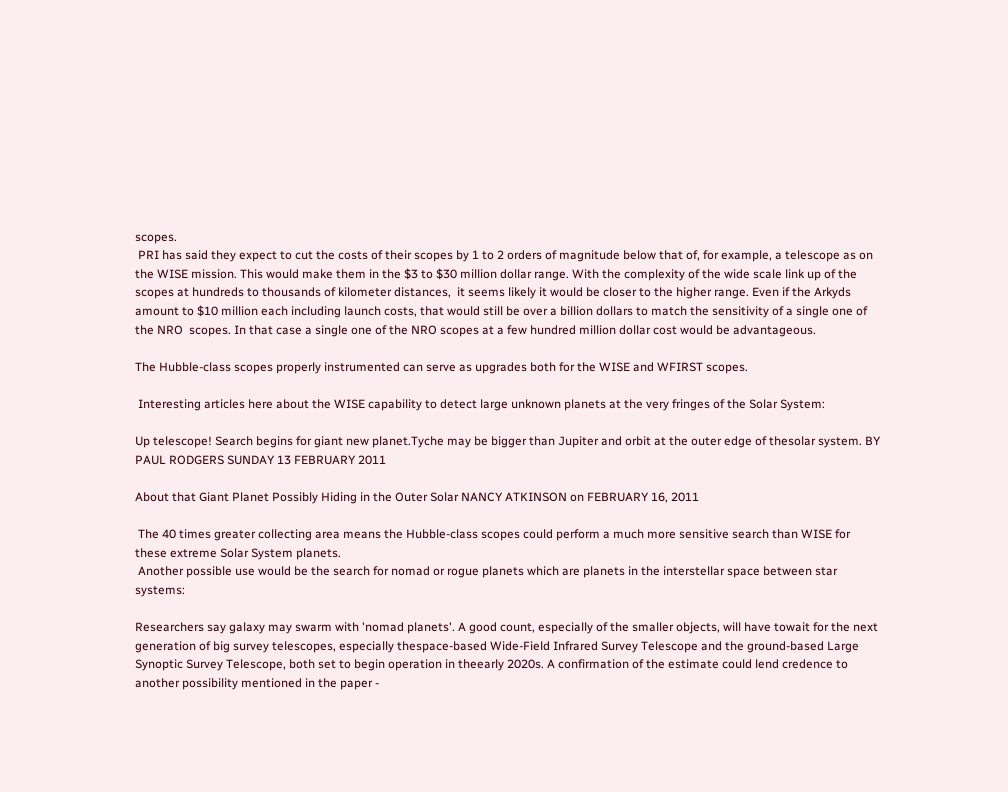scopes.
 PRI has said they expect to cut the costs of their scopes by 1 to 2 orders of magnitude below that of, for example, a telescope as on the WISE mission. This would make them in the $3 to $30 million dollar range. With the complexity of the wide scale link up of the scopes at hundreds to thousands of kilometer distances,  it seems likely it would be closer to the higher range. Even if the Arkyds amount to $10 million each including launch costs, that would still be over a billion dollars to match the sensitivity of a single one of the NRO  scopes. In that case a single one of the NRO scopes at a few hundred million dollar cost would be advantageous.

The Hubble-class scopes properly instrumented can serve as upgrades both for the WISE and WFIRST scopes.

 Interesting articles here about the WISE capability to detect large unknown planets at the very fringes of the Solar System:

Up telescope! Search begins for giant new planet.Tyche may be bigger than Jupiter and orbit at the outer edge of thesolar system. BY PAUL RODGERS SUNDAY 13 FEBRUARY 2011

About that Giant Planet Possibly Hiding in the Outer Solar NANCY ATKINSON on FEBRUARY 16, 2011

 The 40 times greater collecting area means the Hubble-class scopes could perform a much more sensitive search than WISE for these extreme Solar System planets.
 Another possible use would be the search for nomad or rogue planets which are planets in the interstellar space between star systems:

Researchers say galaxy may swarm with 'nomad planets'. A good count, especially of the smaller objects, will have towait for the next generation of big survey telescopes, especially thespace-based Wide-Field Infrared Survey Telescope and the ground-based Large Synoptic Survey Telescope, both set to begin operation in theearly 2020s. A confirmation of the estimate could lend credence to another possibility mentioned in the paper -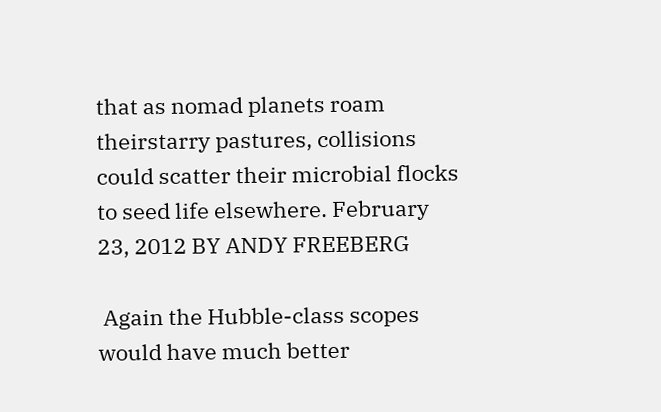that as nomad planets roam theirstarry pastures, collisions could scatter their microbial flocks to seed life elsewhere. February 23, 2012 BY ANDY FREEBERG

 Again the Hubble-class scopes would have much better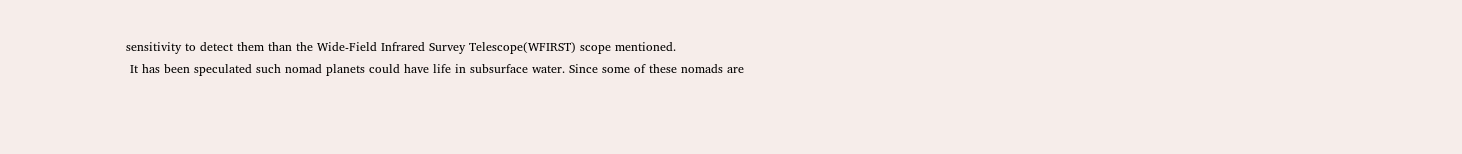sensitivity to detect them than the Wide-Field Infrared Survey Telescope(WFIRST) scope mentioned.
 It has been speculated such nomad planets could have life in subsurface water. Since some of these nomads are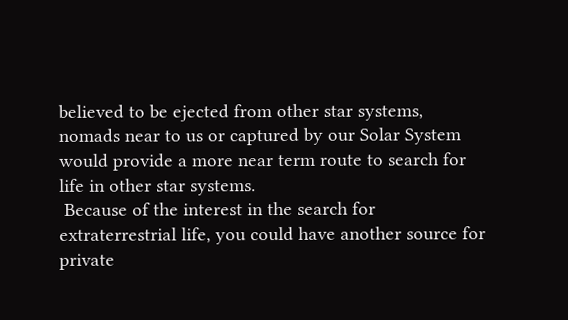believed to be ejected from other star systems, nomads near to us or captured by our Solar System would provide a more near term route to search for life in other star systems.
 Because of the interest in the search for extraterrestrial life, you could have another source for private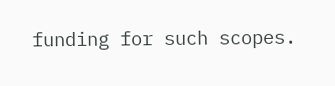funding for such scopes.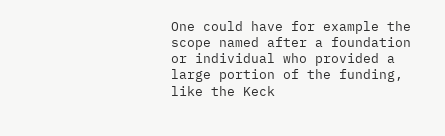One could have for example the scope named after a foundation or individual who provided a large portion of the funding, like the Keck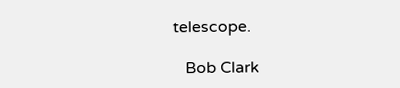telescope.

   Bob Clark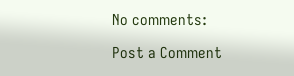No comments:

Post a Comment